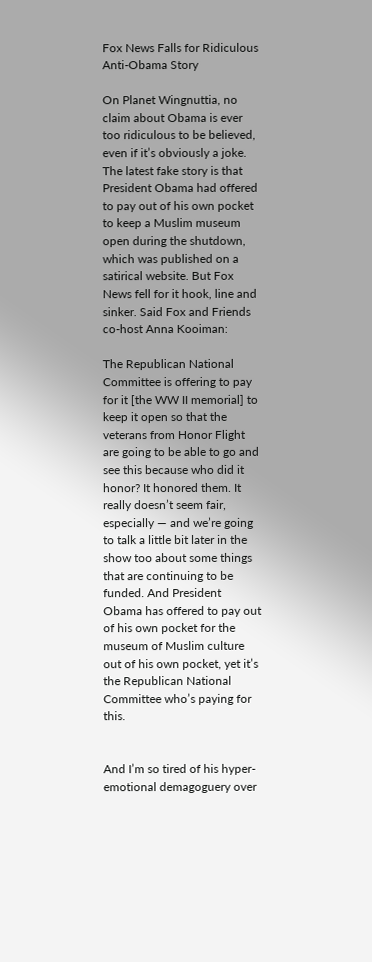Fox News Falls for Ridiculous Anti-Obama Story

On Planet Wingnuttia, no claim about Obama is ever too ridiculous to be believed, even if it’s obviously a joke. The latest fake story is that President Obama had offered to pay out of his own pocket to keep a Muslim museum open during the shutdown, which was published on a satirical website. But Fox News fell for it hook, line and sinker. Said Fox and Friends co-host Anna Kooiman:

The Republican National Committee is offering to pay for it [the WW II memorial] to keep it open so that the veterans from Honor Flight are going to be able to go and see this because who did it honor? It honored them. It really doesn’t seem fair, especially — and we’re going to talk a little bit later in the show too about some things that are continuing to be funded. And President Obama has offered to pay out of his own pocket for the museum of Muslim culture out of his own pocket, yet it’s the Republican National Committee who’s paying for this.


And I’m so tired of his hyper-emotional demagoguery over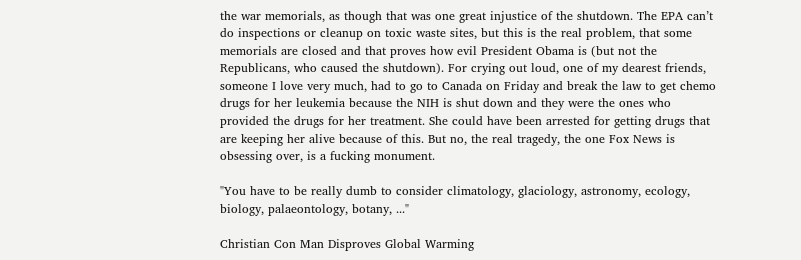the war memorials, as though that was one great injustice of the shutdown. The EPA can’t do inspections or cleanup on toxic waste sites, but this is the real problem, that some memorials are closed and that proves how evil President Obama is (but not the Republicans, who caused the shutdown). For crying out loud, one of my dearest friends, someone I love very much, had to go to Canada on Friday and break the law to get chemo drugs for her leukemia because the NIH is shut down and they were the ones who provided the drugs for her treatment. She could have been arrested for getting drugs that are keeping her alive because of this. But no, the real tragedy, the one Fox News is obsessing over, is a fucking monument.

"You have to be really dumb to consider climatology, glaciology, astronomy, ecology, biology, palaeontology, botany, ..."

Christian Con Man Disproves Global Warming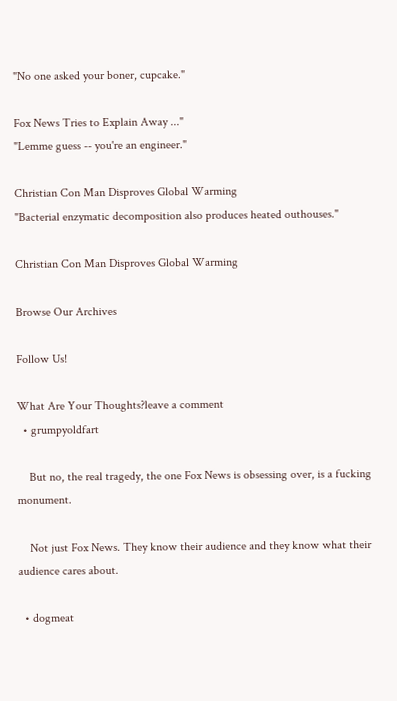"No one asked your boner, cupcake."

Fox News Tries to Explain Away ..."
"Lemme guess -- you're an engineer."

Christian Con Man Disproves Global Warming
"Bacterial enzymatic decomposition also produces heated outhouses."

Christian Con Man Disproves Global Warming

Browse Our Archives

Follow Us!

What Are Your Thoughts?leave a comment
  • grumpyoldfart

    But no, the real tragedy, the one Fox News is obsessing over, is a fucking monument.

    Not just Fox News. They know their audience and they know what their audience cares about.

  • dogmeat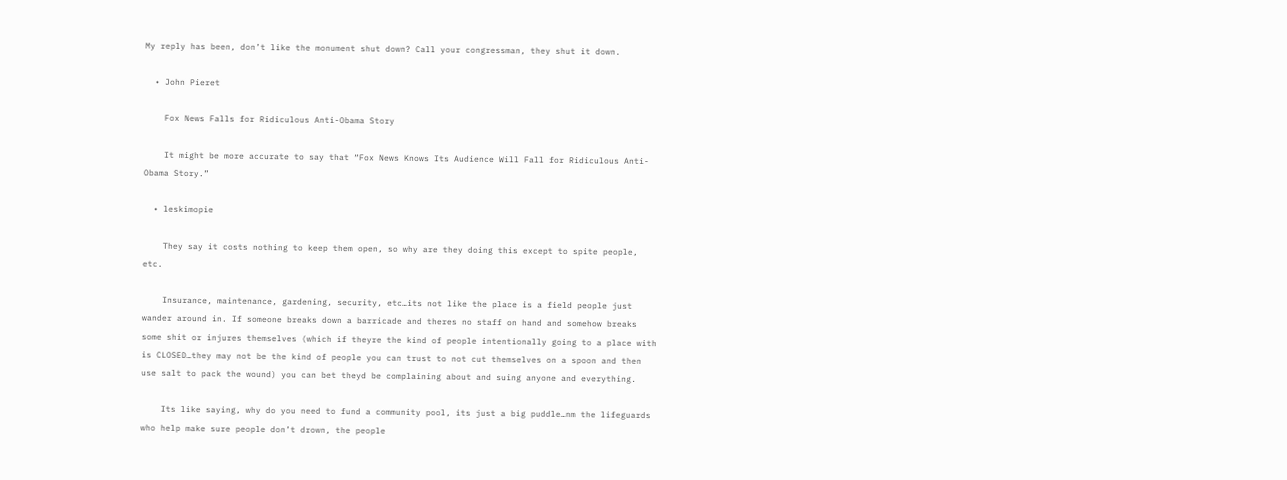My reply has been, don’t like the monument shut down? Call your congressman, they shut it down.

  • John Pieret

    Fox News Falls for Ridiculous Anti-Obama Story

    It might be more accurate to say that “Fox News Knows Its Audience Will Fall for Ridiculous Anti-Obama Story.”

  • leskimopie

    They say it costs nothing to keep them open, so why are they doing this except to spite people, etc.

    Insurance, maintenance, gardening, security, etc…its not like the place is a field people just wander around in. If someone breaks down a barricade and theres no staff on hand and somehow breaks some shit or injures themselves (which if theyre the kind of people intentionally going to a place with is CLOSED…they may not be the kind of people you can trust to not cut themselves on a spoon and then use salt to pack the wound) you can bet theyd be complaining about and suing anyone and everything.

    Its like saying, why do you need to fund a community pool, its just a big puddle…nm the lifeguards who help make sure people don’t drown, the people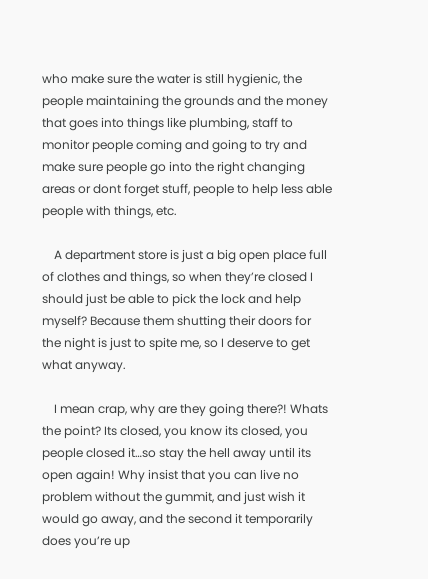who make sure the water is still hygienic, the people maintaining the grounds and the money that goes into things like plumbing, staff to monitor people coming and going to try and make sure people go into the right changing areas or dont forget stuff, people to help less able people with things, etc.

    A department store is just a big open place full of clothes and things, so when they’re closed I should just be able to pick the lock and help myself? Because them shutting their doors for the night is just to spite me, so I deserve to get what anyway.

    I mean crap, why are they going there?! Whats the point? Its closed, you know its closed, you people closed it…so stay the hell away until its open again! Why insist that you can live no problem without the gummit, and just wish it would go away, and the second it temporarily does you’re up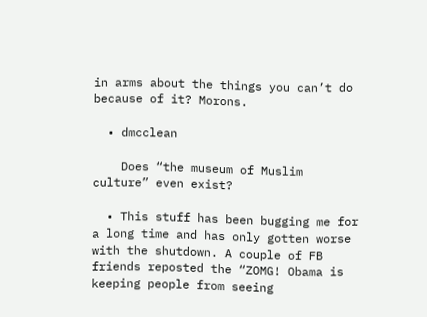in arms about the things you can’t do because of it? Morons.

  • dmcclean

    Does “the museum of Muslim culture” even exist?

  • This stuff has been bugging me for a long time and has only gotten worse with the shutdown. A couple of FB friends reposted the “ZOMG! Obama is keeping people from seeing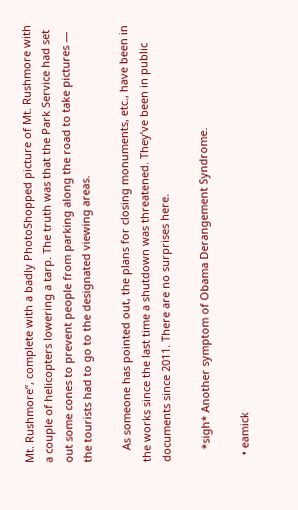Mt. Rushmore”, complete with a badly PhotoShopped picture of Mt. Rushmore with a couple of helicopters lowering a tarp. The truth was that the Park Service had set out some cones to prevent people from parking along the road to take pictures — the tourists had to go to the designated viewing areas.

    As someone has pointed out, the plans for closing monuments, etc., have been in the works since the last time a shutdown was threatened. They’ve been in public documents since 2011. There are no surprises here.

    *sigh* Another symptom of Obama Derangement Syndrome.

  • eamick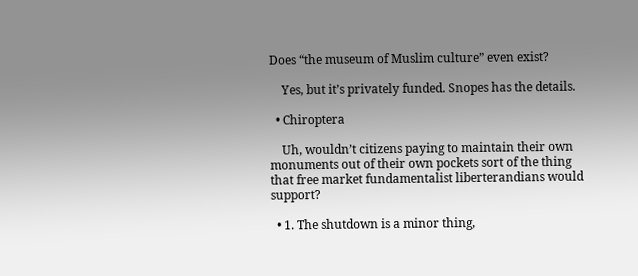Does “the museum of Muslim culture” even exist?

    Yes, but it’s privately funded. Snopes has the details.

  • Chiroptera

    Uh, wouldn’t citizens paying to maintain their own monuments out of their own pockets sort of the thing that free market fundamentalist liberterandians would support?

  • 1. The shutdown is a minor thing,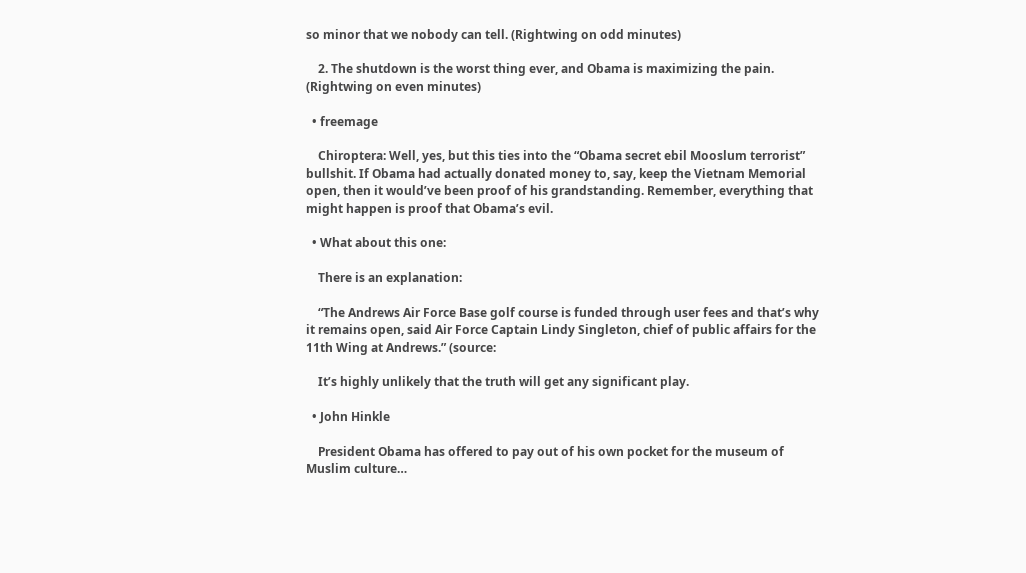so minor that we nobody can tell. (Rightwing on odd minutes)

    2. The shutdown is the worst thing ever, and Obama is maximizing the pain. (Rightwing on even minutes)

  • freemage

    Chiroptera: Well, yes, but this ties into the “Obama secret ebil Mooslum terrorist” bullshit. If Obama had actually donated money to, say, keep the Vietnam Memorial open, then it would’ve been proof of his grandstanding. Remember, everything that might happen is proof that Obama’s evil.

  • What about this one:

    There is an explanation:

    “The Andrews Air Force Base golf course is funded through user fees and that’s why it remains open, said Air Force Captain Lindy Singleton, chief of public affairs for the 11th Wing at Andrews.” (source:

    It’s highly unlikely that the truth will get any significant play.

  • John Hinkle

    President Obama has offered to pay out of his own pocket for the museum of Muslim culture…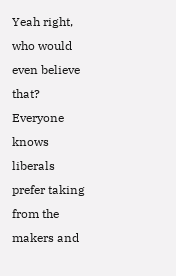Yeah right, who would even believe that? Everyone knows liberals prefer taking from the makers and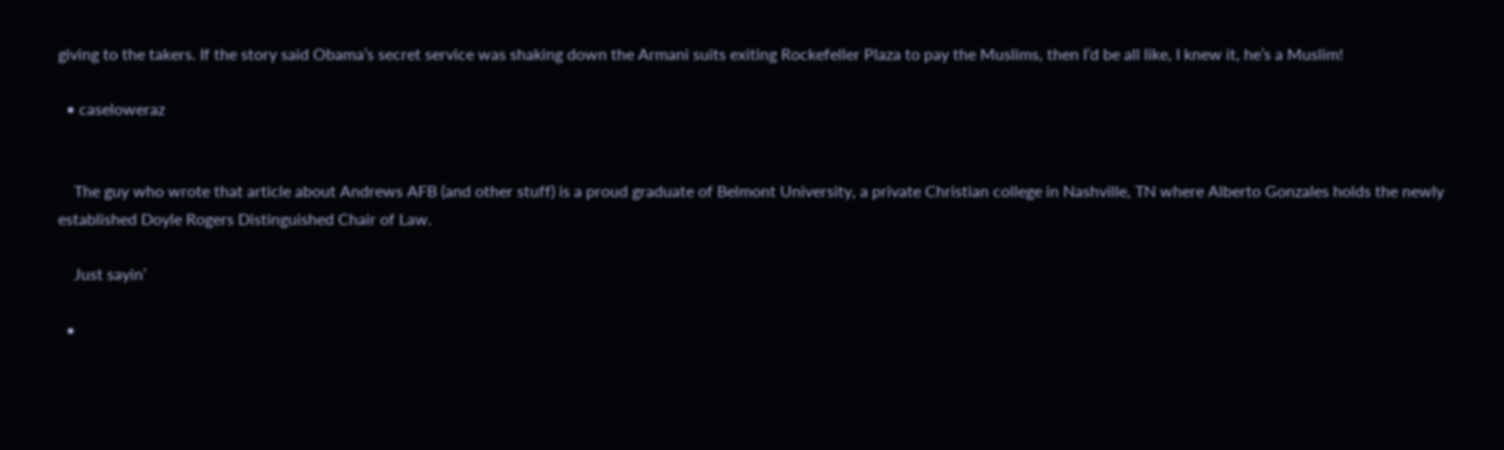giving to the takers. If the story said Obama’s secret service was shaking down the Armani suits exiting Rockefeller Plaza to pay the Muslims, then I’d be all like, I knew it, he’s a Muslim!

  • caseloweraz


    The guy who wrote that article about Andrews AFB (and other stuff) is a proud graduate of Belmont University, a private Christian college in Nashville, TN where Alberto Gonzales holds the newly established Doyle Rogers Distinguished Chair of Law.

    Just sayin’

  •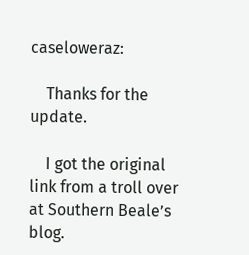caseloweraz:

    Thanks for the update.

    I got the original link from a troll over at Southern Beale’s blog.